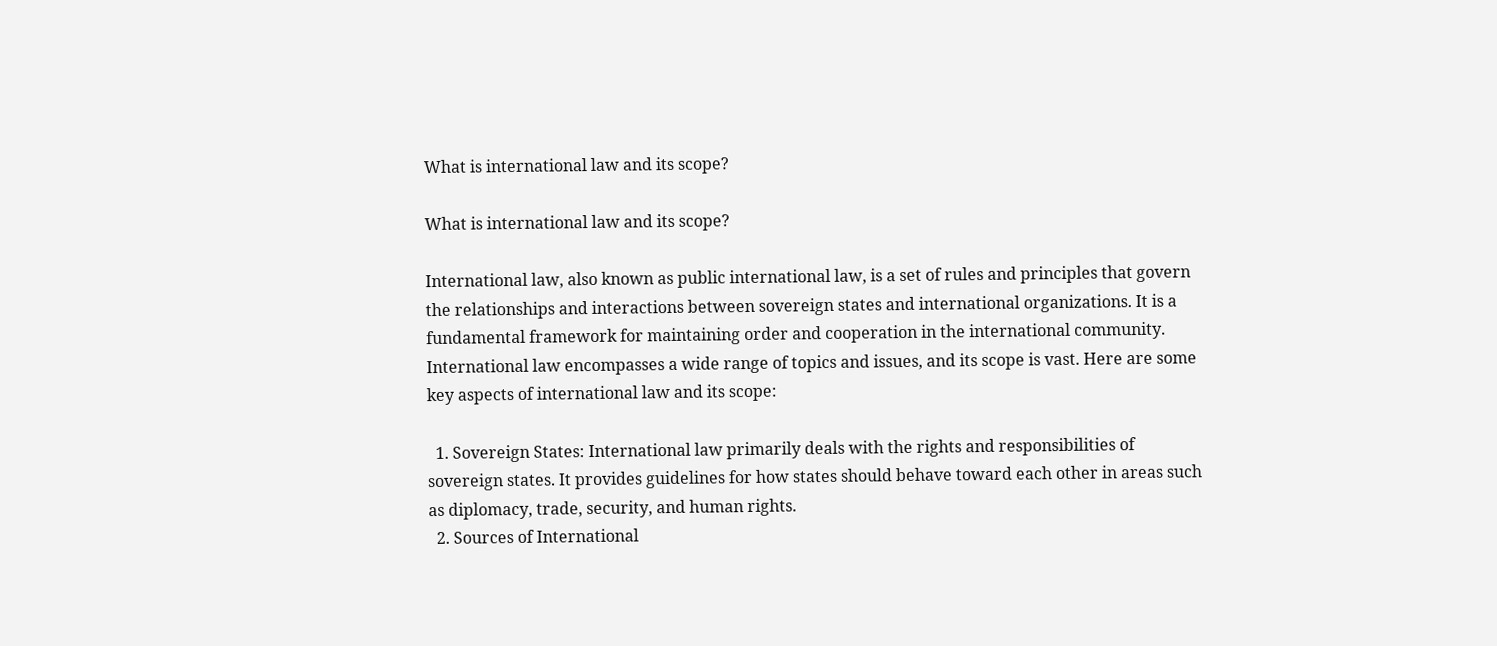What is international law and its scope?

What is international law and its scope?

International law, also known as public international law, is a set of rules and principles that govern the relationships and interactions between sovereign states and international organizations. It is a fundamental framework for maintaining order and cooperation in the international community. International law encompasses a wide range of topics and issues, and its scope is vast. Here are some key aspects of international law and its scope:

  1. Sovereign States: International law primarily deals with the rights and responsibilities of sovereign states. It provides guidelines for how states should behave toward each other in areas such as diplomacy, trade, security, and human rights.
  2. Sources of International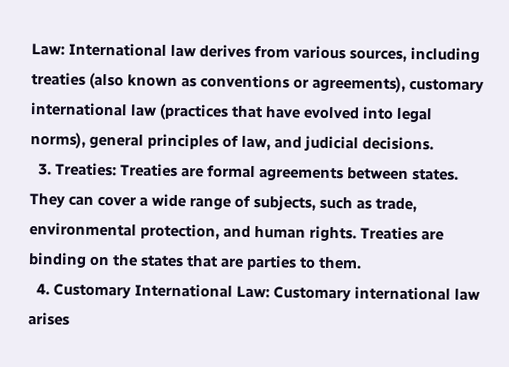Law: International law derives from various sources, including treaties (also known as conventions or agreements), customary international law (practices that have evolved into legal norms), general principles of law, and judicial decisions.
  3. Treaties: Treaties are formal agreements between states. They can cover a wide range of subjects, such as trade, environmental protection, and human rights. Treaties are binding on the states that are parties to them.
  4. Customary International Law: Customary international law arises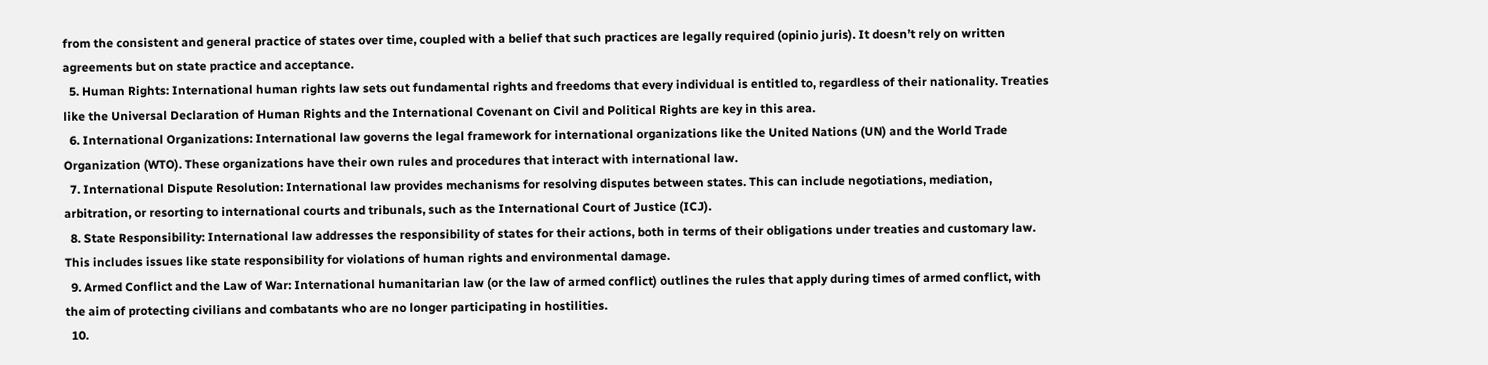from the consistent and general practice of states over time, coupled with a belief that such practices are legally required (opinio juris). It doesn’t rely on written agreements but on state practice and acceptance.
  5. Human Rights: International human rights law sets out fundamental rights and freedoms that every individual is entitled to, regardless of their nationality. Treaties like the Universal Declaration of Human Rights and the International Covenant on Civil and Political Rights are key in this area.
  6. International Organizations: International law governs the legal framework for international organizations like the United Nations (UN) and the World Trade Organization (WTO). These organizations have their own rules and procedures that interact with international law.
  7. International Dispute Resolution: International law provides mechanisms for resolving disputes between states. This can include negotiations, mediation, arbitration, or resorting to international courts and tribunals, such as the International Court of Justice (ICJ).
  8. State Responsibility: International law addresses the responsibility of states for their actions, both in terms of their obligations under treaties and customary law. This includes issues like state responsibility for violations of human rights and environmental damage.
  9. Armed Conflict and the Law of War: International humanitarian law (or the law of armed conflict) outlines the rules that apply during times of armed conflict, with the aim of protecting civilians and combatants who are no longer participating in hostilities.
  10.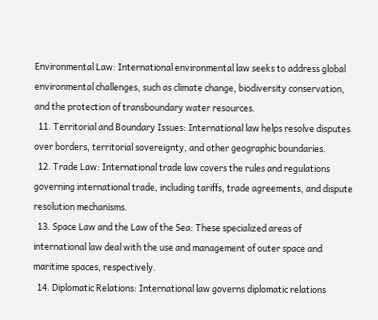Environmental Law: International environmental law seeks to address global environmental challenges, such as climate change, biodiversity conservation, and the protection of transboundary water resources.
  11. Territorial and Boundary Issues: International law helps resolve disputes over borders, territorial sovereignty, and other geographic boundaries.
  12. Trade Law: International trade law covers the rules and regulations governing international trade, including tariffs, trade agreements, and dispute resolution mechanisms.
  13. Space Law and the Law of the Sea: These specialized areas of international law deal with the use and management of outer space and maritime spaces, respectively.
  14. Diplomatic Relations: International law governs diplomatic relations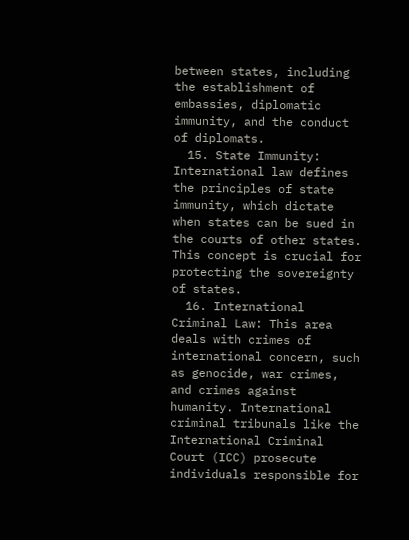between states, including the establishment of embassies, diplomatic immunity, and the conduct of diplomats.
  15. State Immunity: International law defines the principles of state immunity, which dictate when states can be sued in the courts of other states. This concept is crucial for protecting the sovereignty of states.
  16. International Criminal Law: This area deals with crimes of international concern, such as genocide, war crimes, and crimes against humanity. International criminal tribunals like the International Criminal Court (ICC) prosecute individuals responsible for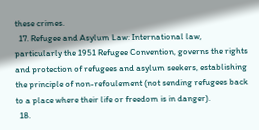these crimes.
  17. Refugee and Asylum Law: International law, particularly the 1951 Refugee Convention, governs the rights and protection of refugees and asylum seekers, establishing the principle of non-refoulement (not sending refugees back to a place where their life or freedom is in danger).
  18.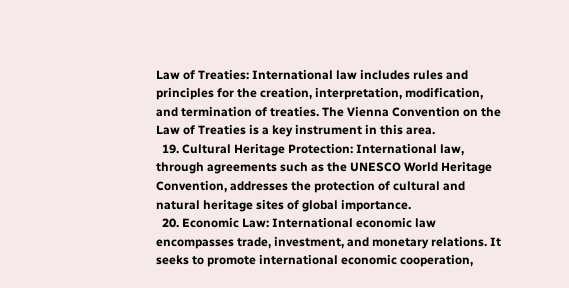Law of Treaties: International law includes rules and principles for the creation, interpretation, modification, and termination of treaties. The Vienna Convention on the Law of Treaties is a key instrument in this area.
  19. Cultural Heritage Protection: International law, through agreements such as the UNESCO World Heritage Convention, addresses the protection of cultural and natural heritage sites of global importance.
  20. Economic Law: International economic law encompasses trade, investment, and monetary relations. It seeks to promote international economic cooperation,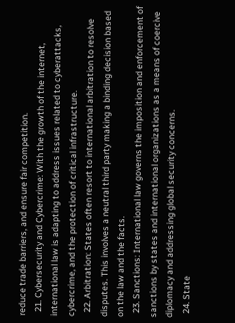reduce trade barriers, and ensure fair competition.
  21. Cybersecurity and Cybercrime: With the growth of the internet, international law is adapting to address issues related to cyberattacks, cybercrime, and the protection of critical infrastructure.
  22. Arbitration: States often resort to international arbitration to resolve disputes. This involves a neutral third party making a binding decision based on the law and the facts.
  23. Sanctions: International law governs the imposition and enforcement of sanctions by states and international organizations as a means of coercive diplomacy and addressing global security concerns.
  24. State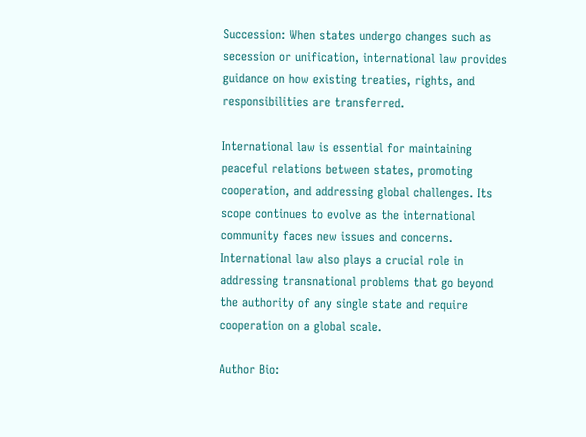Succession: When states undergo changes such as secession or unification, international law provides guidance on how existing treaties, rights, and responsibilities are transferred.

International law is essential for maintaining peaceful relations between states, promoting cooperation, and addressing global challenges. Its scope continues to evolve as the international community faces new issues and concerns. International law also plays a crucial role in addressing transnational problems that go beyond the authority of any single state and require cooperation on a global scale.

Author Bio: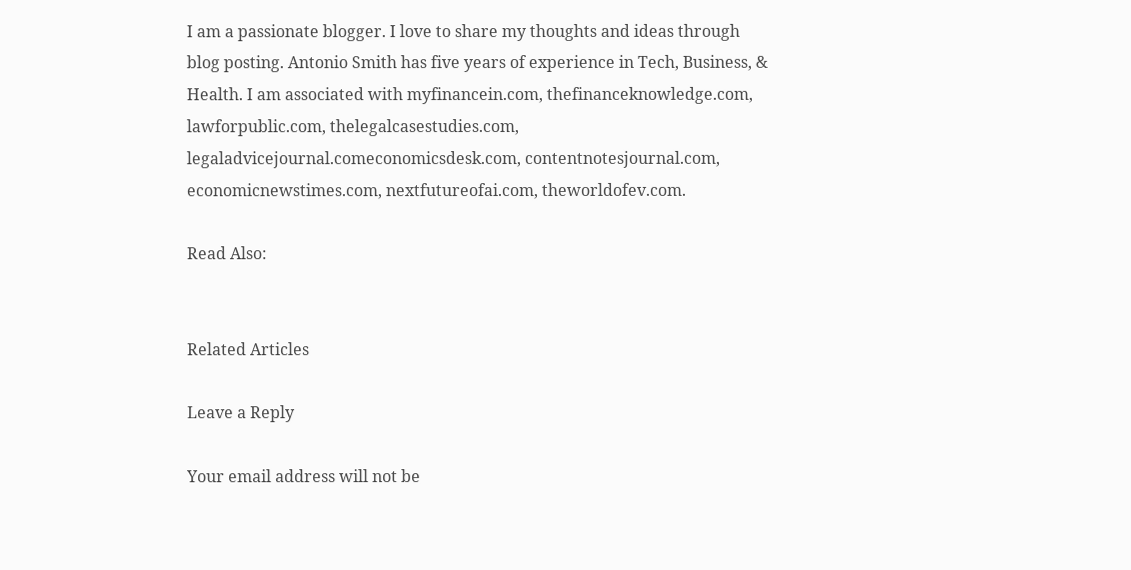I am a passionate blogger. I love to share my thoughts and ideas through blog posting. Antonio Smith has five years of experience in Tech, Business, & Health. I am associated with myfinancein.com, thefinanceknowledge.com, lawforpublic.com, thelegalcasestudies.com, legaladvicejournal.comeconomicsdesk.com, contentnotesjournal.com, economicnewstimes.com, nextfutureofai.com, theworldofev.com.

Read Also:


Related Articles

Leave a Reply

Your email address will not be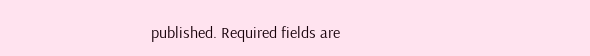published. Required fields are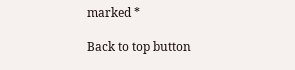marked *

Back to top button